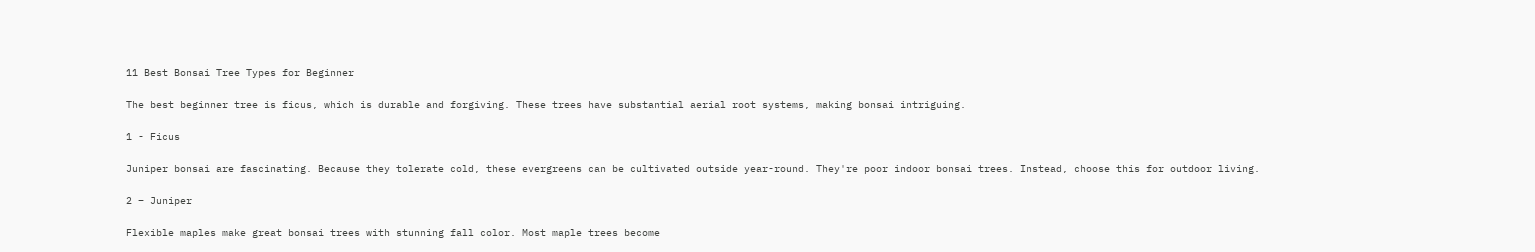11 Best Bonsai Tree Types for Beginner

The best beginner tree is ficus, which is durable and forgiving. These trees have substantial aerial root systems, making bonsai intriguing.

1 - Ficus

Juniper bonsai are fascinating. Because they tolerate cold, these evergreens can be cultivated outside year-round. They're poor indoor bonsai trees. Instead, choose this for outdoor living.

2 – Juniper

Flexible maples make great bonsai trees with stunning fall color. Most maple trees become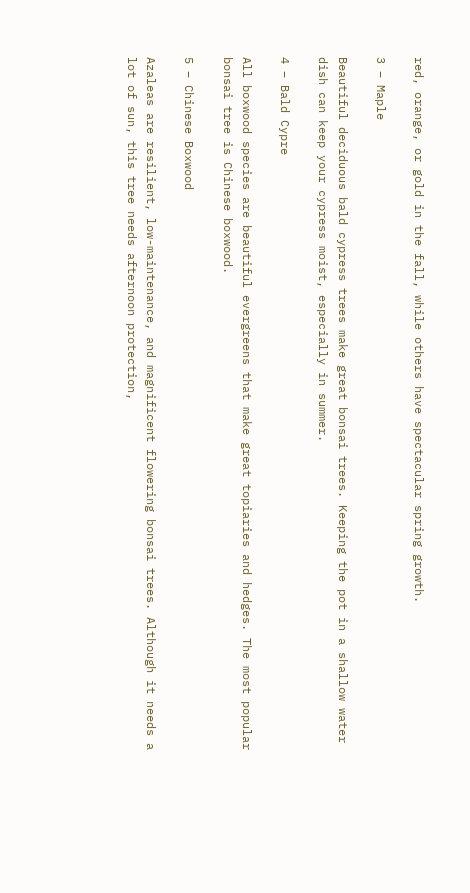red, orange, or gold in the fall, while others have spectacular spring growth.

3 – Maple

Beautiful deciduous bald cypress trees make great bonsai trees. Keeping the pot in a shallow water dish can keep your cypress moist, especially in summer.

4 – Bald Cypre

All boxwood species are beautiful evergreens that make great topiaries and hedges. The most popular bonsai tree is Chinese boxwood.

5 – Chinese Boxwood

Azaleas are resilient, low-maintenance, and magnificent flowering bonsai trees. Although it needs a lot of sun, this tree needs afternoon protection,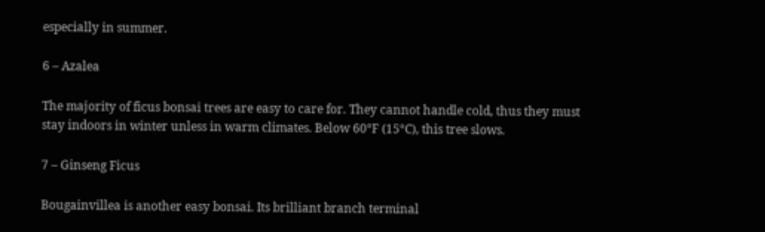especially in summer.

6 – Azalea

The majority of ficus bonsai trees are easy to care for. They cannot handle cold, thus they must stay indoors in winter unless in warm climates. Below 60°F (15°C), this tree slows.

7 – Ginseng Ficus

Bougainvillea is another easy bonsai. Its brilliant branch terminal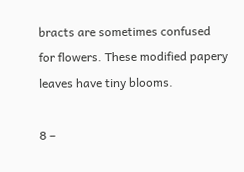bracts are sometimes confused for flowers. These modified papery leaves have tiny blooms.

8 –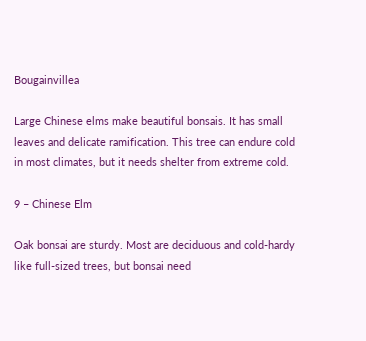Bougainvillea

Large Chinese elms make beautiful bonsais. It has small leaves and delicate ramification. This tree can endure cold in most climates, but it needs shelter from extreme cold.

9 – Chinese Elm

Oak bonsai are sturdy. Most are deciduous and cold-hardy like full-sized trees, but bonsai need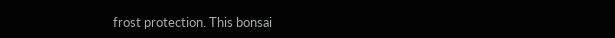frost protection. This bonsai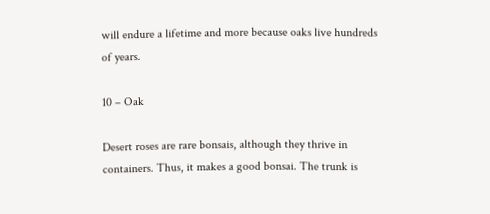will endure a lifetime and more because oaks live hundreds of years.

10 – Oak

Desert roses are rare bonsais, although they thrive in containers. Thus, it makes a good bonsai. The trunk is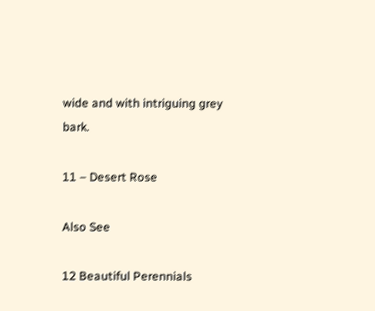wide and with intriguing grey bark.

11 – Desert Rose

Also See

12 Beautiful Perennials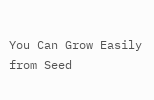You Can Grow Easily from Seed